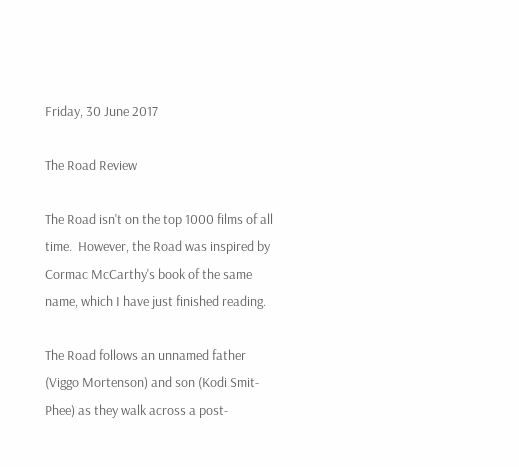Friday, 30 June 2017

The Road Review

The Road isn't on the top 1000 films of all time.  However, the Road was inspired by Cormac McCarthy's book of the same name, which I have just finished reading.

The Road follows an unnamed father (Viggo Mortenson) and son (Kodi Smit-Phee) as they walk across a post-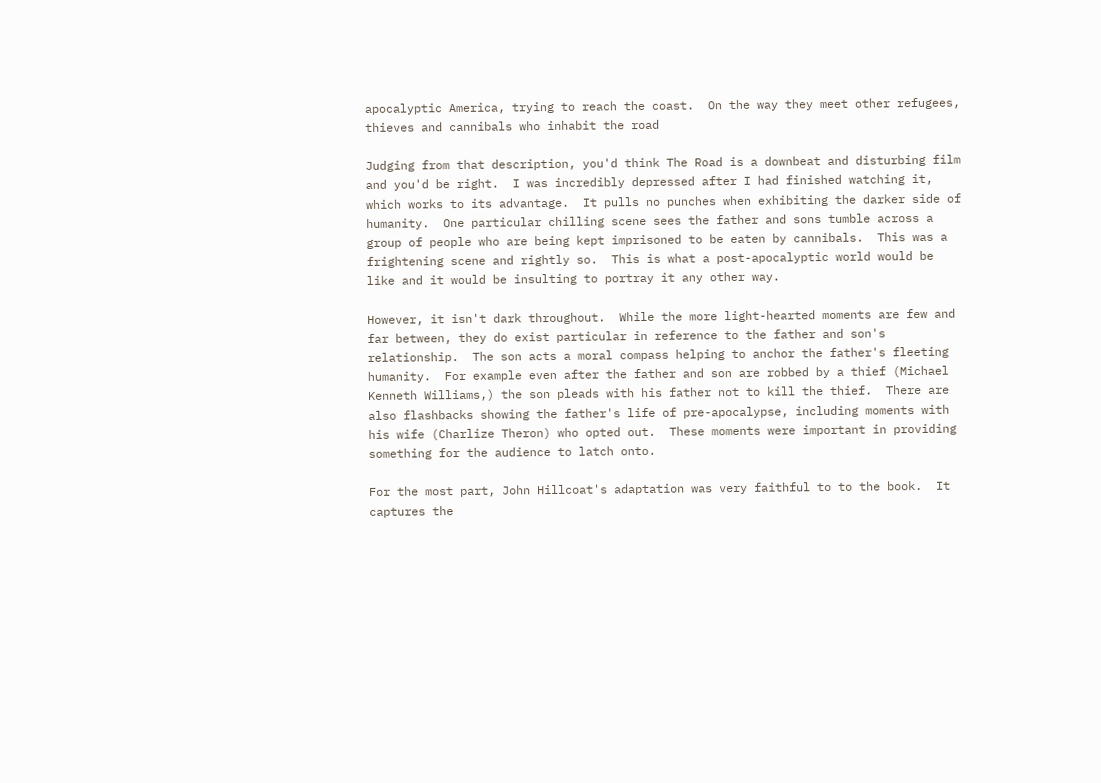apocalyptic America, trying to reach the coast.  On the way they meet other refugees, thieves and cannibals who inhabit the road

Judging from that description, you'd think The Road is a downbeat and disturbing film and you'd be right.  I was incredibly depressed after I had finished watching it, which works to its advantage.  It pulls no punches when exhibiting the darker side of humanity.  One particular chilling scene sees the father and sons tumble across a group of people who are being kept imprisoned to be eaten by cannibals.  This was a frightening scene and rightly so.  This is what a post-apocalyptic world would be like and it would be insulting to portray it any other way.

However, it isn't dark throughout.  While the more light-hearted moments are few and far between, they do exist particular in reference to the father and son's relationship.  The son acts a moral compass helping to anchor the father's fleeting humanity.  For example even after the father and son are robbed by a thief (Michael Kenneth Williams,) the son pleads with his father not to kill the thief.  There are also flashbacks showing the father's life of pre-apocalypse, including moments with his wife (Charlize Theron) who opted out.  These moments were important in providing something for the audience to latch onto.

For the most part, John Hillcoat's adaptation was very faithful to to the book.  It captures the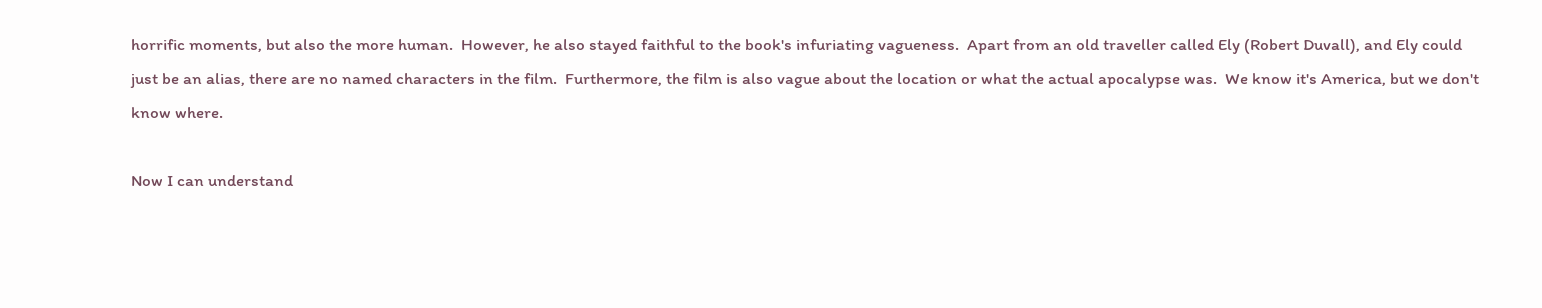horrific moments, but also the more human.  However, he also stayed faithful to the book's infuriating vagueness.  Apart from an old traveller called Ely (Robert Duvall), and Ely could just be an alias, there are no named characters in the film.  Furthermore, the film is also vague about the location or what the actual apocalypse was.  We know it's America, but we don't know where.

Now I can understand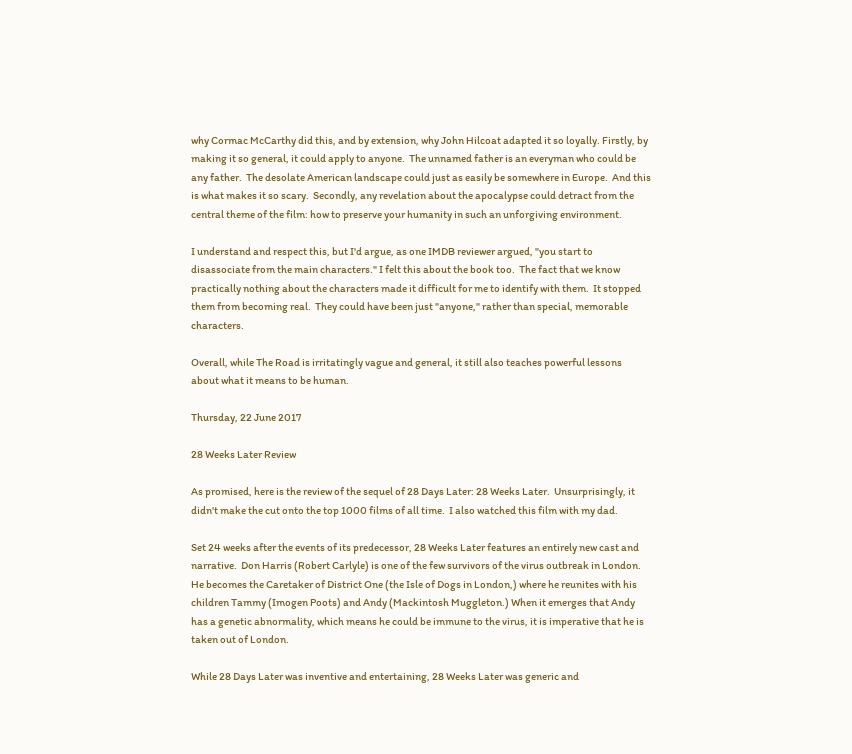why Cormac McCarthy did this, and by extension, why John Hilcoat adapted it so loyally. Firstly, by making it so general, it could apply to anyone.  The unnamed father is an everyman who could be any father.  The desolate American landscape could just as easily be somewhere in Europe.  And this is what makes it so scary.  Secondly, any revelation about the apocalypse could detract from the central theme of the film: how to preserve your humanity in such an unforgiving environment.

I understand and respect this, but I'd argue, as one IMDB reviewer argued, "you start to disassociate from the main characters." I felt this about the book too.  The fact that we know practically nothing about the characters made it difficult for me to identify with them.  It stopped them from becoming real.  They could have been just "anyone," rather than special, memorable characters.

Overall, while The Road is irritatingly vague and general, it still also teaches powerful lessons about what it means to be human.

Thursday, 22 June 2017

28 Weeks Later Review

As promised, here is the review of the sequel of 28 Days Later: 28 Weeks Later.  Unsurprisingly, it didn't make the cut onto the top 1000 films of all time.  I also watched this film with my dad.

Set 24 weeks after the events of its predecessor, 28 Weeks Later features an entirely new cast and narrative.  Don Harris (Robert Carlyle) is one of the few survivors of the virus outbreak in London.  He becomes the Caretaker of District One (the Isle of Dogs in London,) where he reunites with his children Tammy (Imogen Poots) and Andy (Mackintosh Muggleton.) When it emerges that Andy has a genetic abnormality, which means he could be immune to the virus, it is imperative that he is taken out of London.

While 28 Days Later was inventive and entertaining, 28 Weeks Later was generic and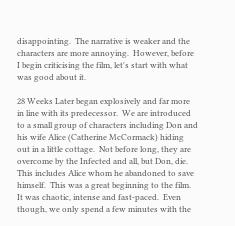disappointing.  The narrative is weaker and the characters are more annoying.  However, before I begin criticising the film, let's start with what was good about it.

28 Weeks Later began explosively and far more in line with its predecessor.  We are introduced to a small group of characters including Don and his wife Alice (Catherine McCormack) hiding out in a little cottage.  Not before long, they are overcome by the Infected and all, but Don, die.  This includes Alice whom he abandoned to save himself.  This was a great beginning to the film.  It was chaotic, intense and fast-paced.  Even though, we only spend a few minutes with the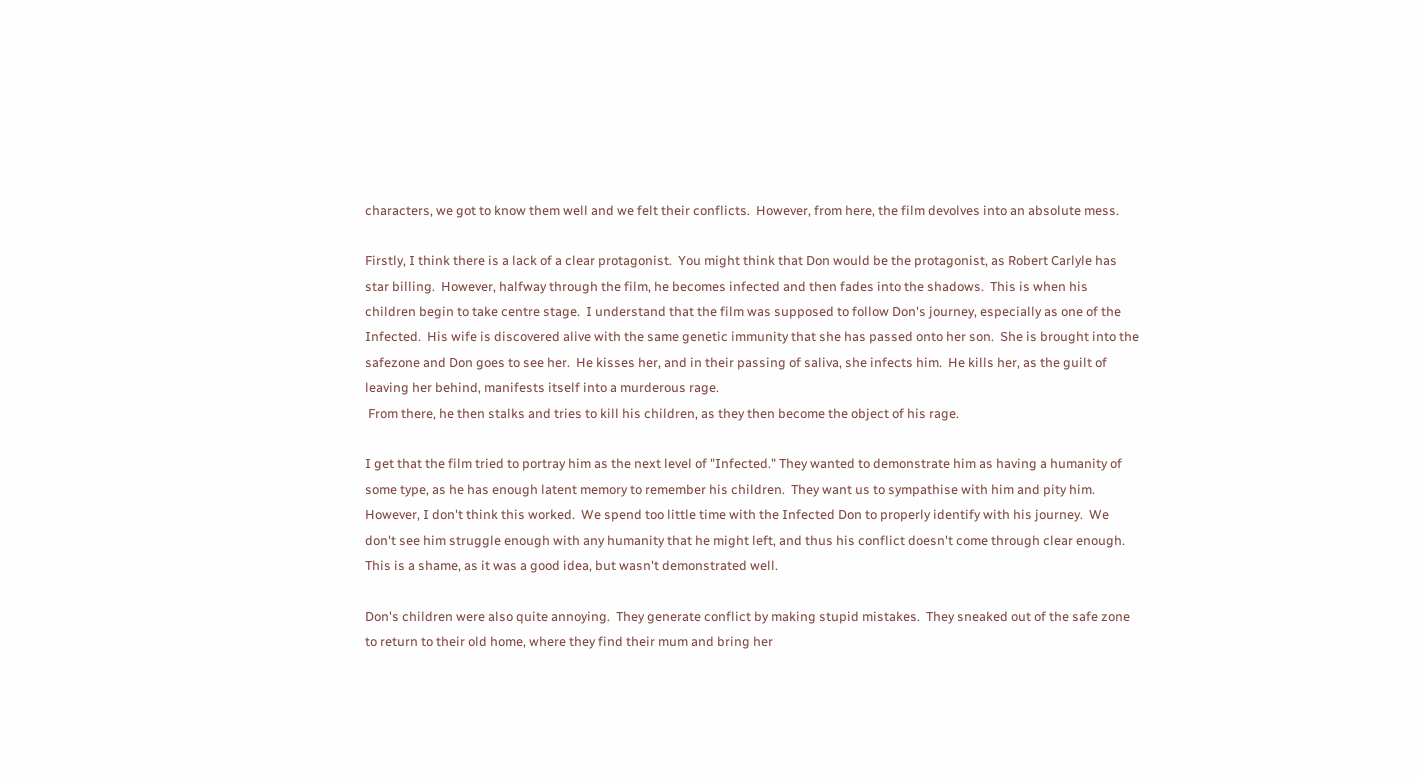characters, we got to know them well and we felt their conflicts.  However, from here, the film devolves into an absolute mess.

Firstly, I think there is a lack of a clear protagonist.  You might think that Don would be the protagonist, as Robert Carlyle has star billing.  However, halfway through the film, he becomes infected and then fades into the shadows.  This is when his children begin to take centre stage.  I understand that the film was supposed to follow Don's journey, especially as one of the Infected.  His wife is discovered alive with the same genetic immunity that she has passed onto her son.  She is brought into the safezone and Don goes to see her.  He kisses her, and in their passing of saliva, she infects him.  He kills her, as the guilt of leaving her behind, manifests itself into a murderous rage.
 From there, he then stalks and tries to kill his children, as they then become the object of his rage.

I get that the film tried to portray him as the next level of "Infected." They wanted to demonstrate him as having a humanity of some type, as he has enough latent memory to remember his children.  They want us to sympathise with him and pity him.  However, I don't think this worked.  We spend too little time with the Infected Don to properly identify with his journey.  We don't see him struggle enough with any humanity that he might left, and thus his conflict doesn't come through clear enough.  This is a shame, as it was a good idea, but wasn't demonstrated well.

Don's children were also quite annoying.  They generate conflict by making stupid mistakes.  They sneaked out of the safe zone to return to their old home, where they find their mum and bring her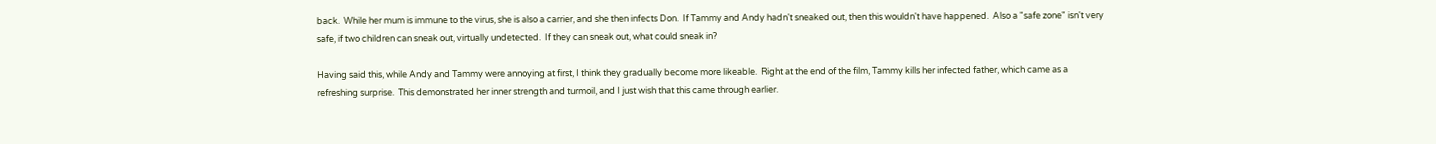back.  While her mum is immune to the virus, she is also a carrier, and she then infects Don.  If Tammy and Andy hadn't sneaked out, then this wouldn't have happened.  Also a "safe zone" isn't very safe, if two children can sneak out, virtually undetected.  If they can sneak out, what could sneak in?

Having said this, while Andy and Tammy were annoying at first, I think they gradually become more likeable.  Right at the end of the film, Tammy kills her infected father, which came as a refreshing surprise.  This demonstrated her inner strength and turmoil, and I just wish that this came through earlier.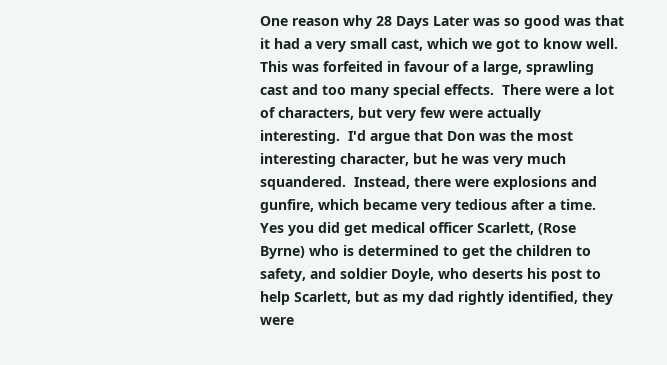One reason why 28 Days Later was so good was that it had a very small cast, which we got to know well.  This was forfeited in favour of a large, sprawling cast and too many special effects.  There were a lot of characters, but very few were actually interesting.  I'd argue that Don was the most interesting character, but he was very much squandered.  Instead, there were explosions and gunfire, which became very tedious after a time.  Yes you did get medical officer Scarlett, (Rose Byrne) who is determined to get the children to safety, and soldier Doyle, who deserts his post to help Scarlett, but as my dad rightly identified, they were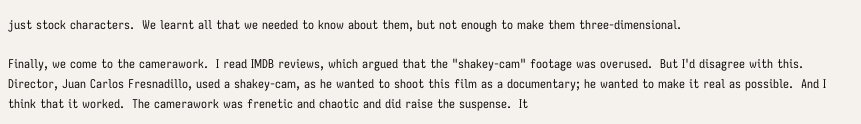just stock characters.  We learnt all that we needed to know about them, but not enough to make them three-dimensional.

Finally, we come to the camerawork.  I read IMDB reviews, which argued that the "shakey-cam" footage was overused.  But I'd disagree with this.  Director, Juan Carlos Fresnadillo, used a shakey-cam, as he wanted to shoot this film as a documentary; he wanted to make it real as possible.  And I think that it worked.  The camerawork was frenetic and chaotic and did raise the suspense.  It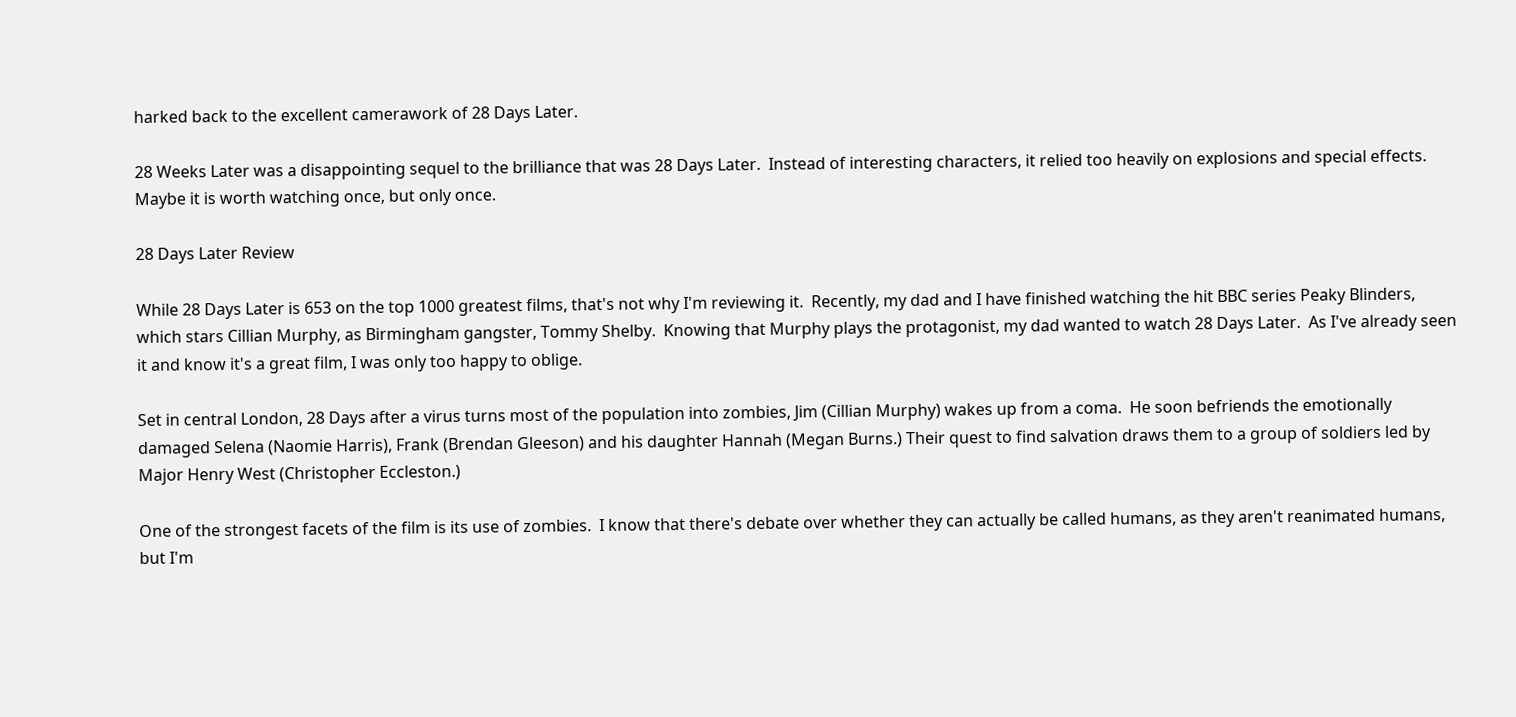harked back to the excellent camerawork of 28 Days Later.

28 Weeks Later was a disappointing sequel to the brilliance that was 28 Days Later.  Instead of interesting characters, it relied too heavily on explosions and special effects.  Maybe it is worth watching once, but only once.

28 Days Later Review

While 28 Days Later is 653 on the top 1000 greatest films, that's not why I'm reviewing it.  Recently, my dad and I have finished watching the hit BBC series Peaky Blinders, which stars Cillian Murphy, as Birmingham gangster, Tommy Shelby.  Knowing that Murphy plays the protagonist, my dad wanted to watch 28 Days Later.  As I've already seen it and know it's a great film, I was only too happy to oblige.

Set in central London, 28 Days after a virus turns most of the population into zombies, Jim (Cillian Murphy) wakes up from a coma.  He soon befriends the emotionally damaged Selena (Naomie Harris), Frank (Brendan Gleeson) and his daughter Hannah (Megan Burns.) Their quest to find salvation draws them to a group of soldiers led by Major Henry West (Christopher Eccleston.)

One of the strongest facets of the film is its use of zombies.  I know that there's debate over whether they can actually be called humans, as they aren't reanimated humans, but I'm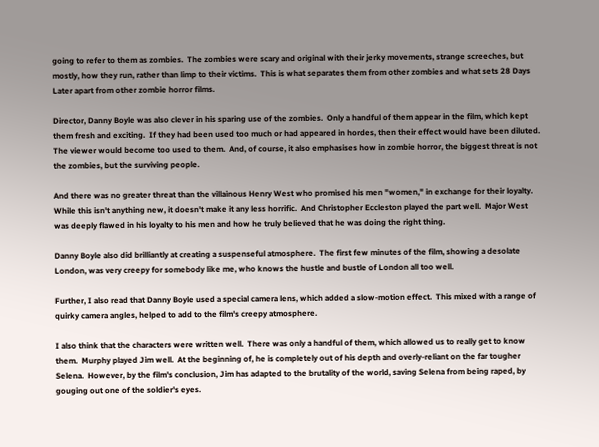going to refer to them as zombies.  The zombies were scary and original with their jerky movements, strange screeches, but mostly, how they run, rather than limp to their victims.  This is what separates them from other zombies and what sets 28 Days Later apart from other zombie horror films.

Director, Danny Boyle was also clever in his sparing use of the zombies.  Only a handful of them appear in the film, which kept them fresh and exciting.  If they had been used too much or had appeared in hordes, then their effect would have been diluted.  The viewer would become too used to them.  And, of course, it also emphasises how in zombie horror, the biggest threat is not the zombies, but the surviving people.

And there was no greater threat than the villainous Henry West who promised his men "women," in exchange for their loyalty.  While this isn't anything new, it doesn't make it any less horrific.  And Christopher Eccleston played the part well.  Major West was deeply flawed in his loyalty to his men and how he truly believed that he was doing the right thing.

Danny Boyle also did brilliantly at creating a suspenseful atmosphere.  The first few minutes of the film, showing a desolate London, was very creepy for somebody like me, who knows the hustle and bustle of London all too well.

Further, I also read that Danny Boyle used a special camera lens, which added a slow-motion effect.  This mixed with a range of quirky camera angles, helped to add to the film's creepy atmosphere.

I also think that the characters were written well.  There was only a handful of them, which allowed us to really get to know them.  Murphy played Jim well.  At the beginning of, he is completely out of his depth and overly-reliant on the far tougher Selena.  However, by the film's conclusion, Jim has adapted to the brutality of the world, saving Selena from being raped, by gouging out one of the soldier's eyes.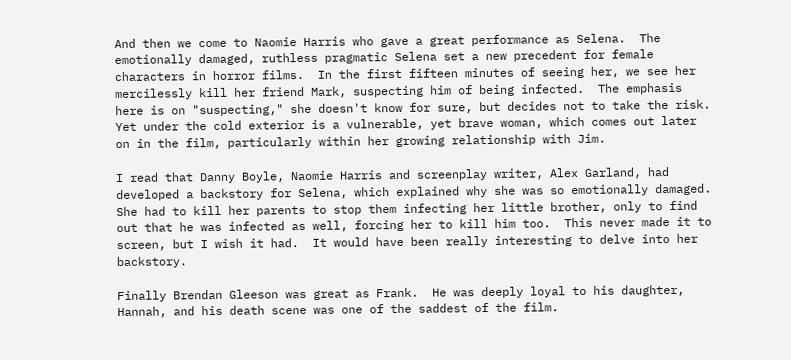And then we come to Naomie Harris who gave a great performance as Selena.  The emotionally damaged, ruthless pragmatic Selena set a new precedent for female characters in horror films.  In the first fifteen minutes of seeing her, we see her mercilessly kill her friend Mark, suspecting him of being infected.  The emphasis here is on "suspecting," she doesn't know for sure, but decides not to take the risk.  Yet under the cold exterior is a vulnerable, yet brave woman, which comes out later on in the film, particularly within her growing relationship with Jim.

I read that Danny Boyle, Naomie Harris and screenplay writer, Alex Garland, had developed a backstory for Selena, which explained why she was so emotionally damaged.  She had to kill her parents to stop them infecting her little brother, only to find out that he was infected as well, forcing her to kill him too.  This never made it to screen, but I wish it had.  It would have been really interesting to delve into her backstory.

Finally Brendan Gleeson was great as Frank.  He was deeply loyal to his daughter, Hannah, and his death scene was one of the saddest of the film.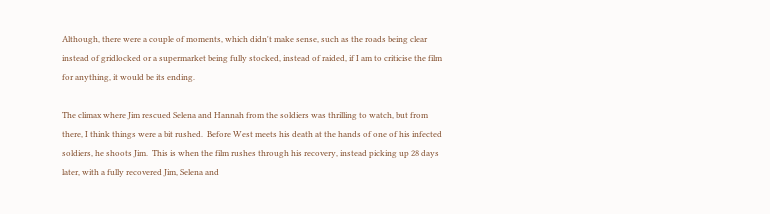Although, there were a couple of moments, which didn't make sense, such as the roads being clear instead of gridlocked or a supermarket being fully stocked, instead of raided, if I am to criticise the film for anything, it would be its ending.

The climax where Jim rescued Selena and Hannah from the soldiers was thrilling to watch, but from there, I think things were a bit rushed.  Before West meets his death at the hands of one of his infected soldiers, he shoots Jim.  This is when the film rushes through his recovery, instead picking up 28 days later, with a fully recovered Jim, Selena and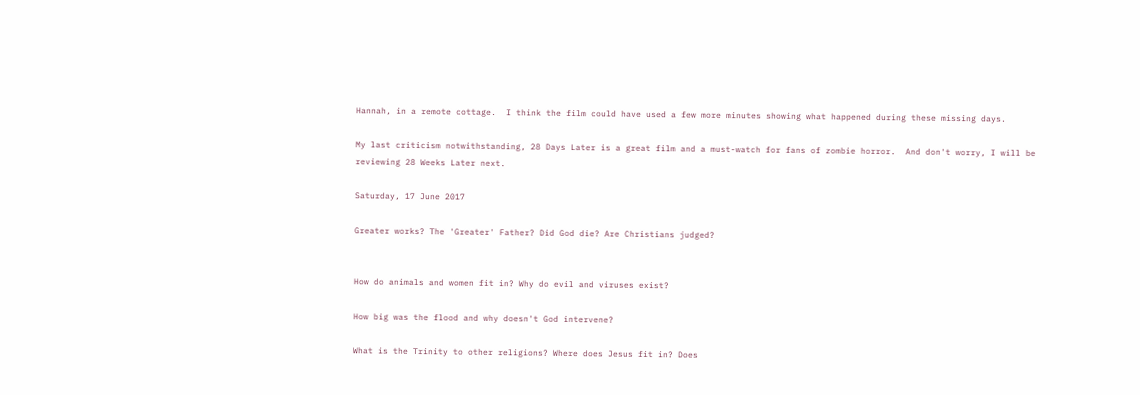Hannah, in a remote cottage.  I think the film could have used a few more minutes showing what happened during these missing days.

My last criticism notwithstanding, 28 Days Later is a great film and a must-watch for fans of zombie horror.  And don't worry, I will be reviewing 28 Weeks Later next.

Saturday, 17 June 2017

Greater works? The 'Greater' Father? Did God die? Are Christians judged?


How do animals and women fit in? Why do evil and viruses exist?

How big was the flood and why doesn't God intervene?

What is the Trinity to other religions? Where does Jesus fit in? Does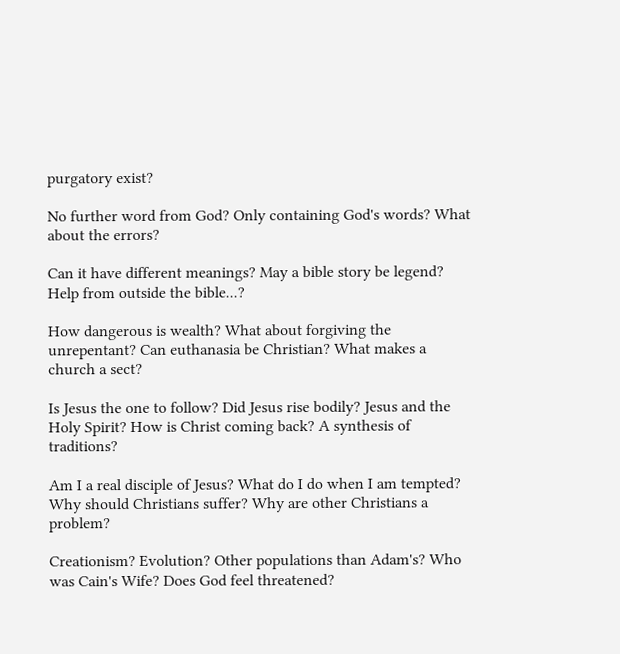purgatory exist?

No further word from God? Only containing God's words? What about the errors?

Can it have different meanings? May a bible story be legend? Help from outside the bible...?

How dangerous is wealth? What about forgiving the unrepentant? Can euthanasia be Christian? What makes a church a sect?

Is Jesus the one to follow? Did Jesus rise bodily? Jesus and the Holy Spirit? How is Christ coming back? A synthesis of traditions?

Am I a real disciple of Jesus? What do I do when I am tempted? Why should Christians suffer? Why are other Christians a problem?

Creationism? Evolution? Other populations than Adam's? Who was Cain's Wife? Does God feel threatened?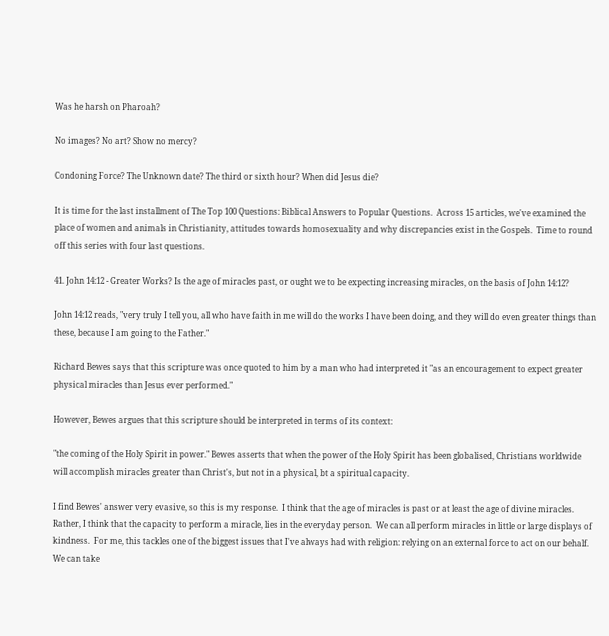Was he harsh on Pharoah?

No images? No art? Show no mercy?

Condoning Force? The Unknown date? The third or sixth hour? When did Jesus die?

It is time for the last installment of The Top 100 Questions: Biblical Answers to Popular Questions.  Across 15 articles, we've examined the place of women and animals in Christianity, attitudes towards homosexuality and why discrepancies exist in the Gospels.  Time to round off this series with four last questions.

41. John 14:12 - Greater Works? Is the age of miracles past, or ought we to be expecting increasing miracles, on the basis of John 14:12?

John 14:12 reads, "very truly I tell you, all who have faith in me will do the works I have been doing, and they will do even greater things than these, because I am going to the Father."

Richard Bewes says that this scripture was once quoted to him by a man who had interpreted it "as an encouragement to expect greater physical miracles than Jesus ever performed."

However, Bewes argues that this scripture should be interpreted in terms of its context:

"the coming of the Holy Spirit in power." Bewes asserts that when the power of the Holy Spirit has been globalised, Christians worldwide will accomplish miracles greater than Christ's, but not in a physical, bt a spiritual capacity.

I find Bewes' answer very evasive, so this is my response.  I think that the age of miracles is past or at least the age of divine miracles.  Rather, I think that the capacity to perform a miracle, lies in the everyday person.  We can all perform miracles in little or large displays of kindness.  For me, this tackles one of the biggest issues that I've always had with religion: relying on an external force to act on our behalf.  We can take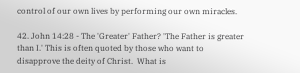control of our own lives by performing our own miracles.

42. John 14:28 - The 'Greater' Father? 'The Father is greater than I.' This is often quoted by those who want to disapprove the deity of Christ.  What is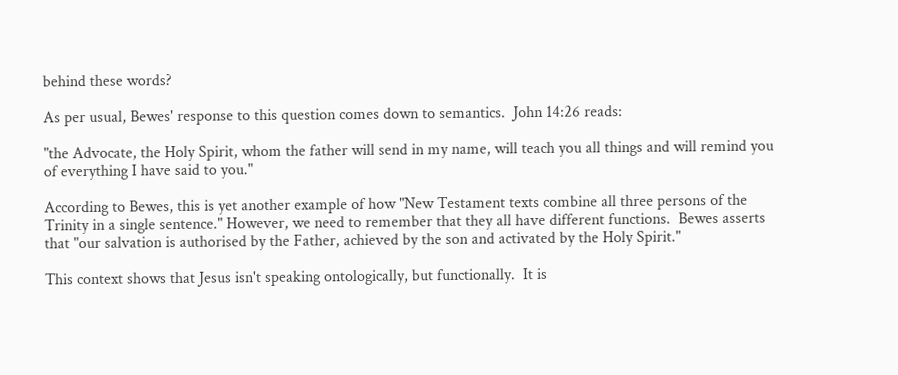behind these words?

As per usual, Bewes' response to this question comes down to semantics.  John 14:26 reads:

"the Advocate, the Holy Spirit, whom the father will send in my name, will teach you all things and will remind you of everything I have said to you."

According to Bewes, this is yet another example of how "New Testament texts combine all three persons of the Trinity in a single sentence." However, we need to remember that they all have different functions.  Bewes asserts that "our salvation is authorised by the Father, achieved by the son and activated by the Holy Spirit."

This context shows that Jesus isn't speaking ontologically, but functionally.  It is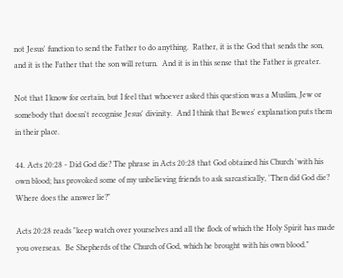not Jesus' function to send the Father to do anything.  Rather, it is the God that sends the son, and it is the Father that the son will return.  And it is in this sense that the Father is greater.

Not that I know for certain, but I feel that whoever asked this question was a Muslim, Jew or somebody that doesn't recognise Jesus' divinity.  And I think that Bewes' explanation puts them in their place.

44. Acts 20:28 - Did God die? The phrase in Acts 20:28 that God obtained his Church 'with his own blood; has provoked some of my unbelieving friends to ask sarcastically, 'Then did God die? Where does the answer lie?"

Acts 20:28 reads "keep watch over yourselves and all the flock of which the Holy Spirit has made you overseas.  Be Shepherds of the Church of God, which he brought with his own blood."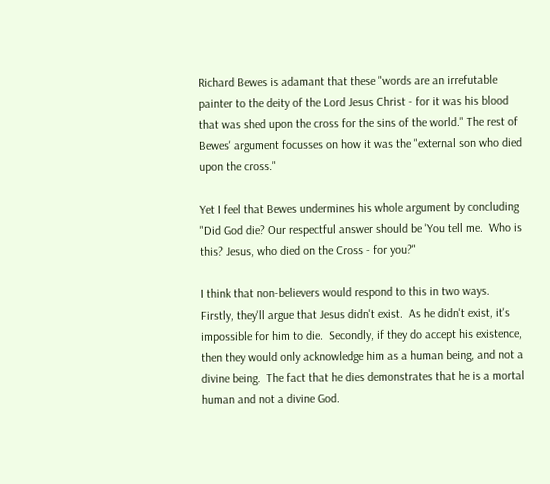Richard Bewes is adamant that these "words are an irrefutable painter to the deity of the Lord Jesus Christ - for it was his blood that was shed upon the cross for the sins of the world." The rest of Bewes' argument focusses on how it was the "external son who died upon the cross."

Yet I feel that Bewes undermines his whole argument by concluding "Did God die? Our respectful answer should be 'You tell me.  Who is this? Jesus, who died on the Cross - for you?"

I think that non-believers would respond to this in two ways.  Firstly, they'll argue that Jesus didn't exist.  As he didn't exist, it's impossible for him to die.  Secondly, if they do accept his existence, then they would only acknowledge him as a human being, and not a divine being.  The fact that he dies demonstrates that he is a mortal human and not a divine God.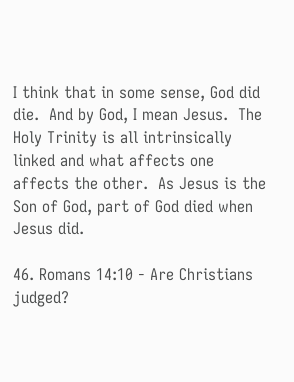I think that in some sense, God did die.  And by God, I mean Jesus.  The Holy Trinity is all intrinsically linked and what affects one affects the other.  As Jesus is the Son of God, part of God died when Jesus did.

46. Romans 14:10 - Are Christians judged?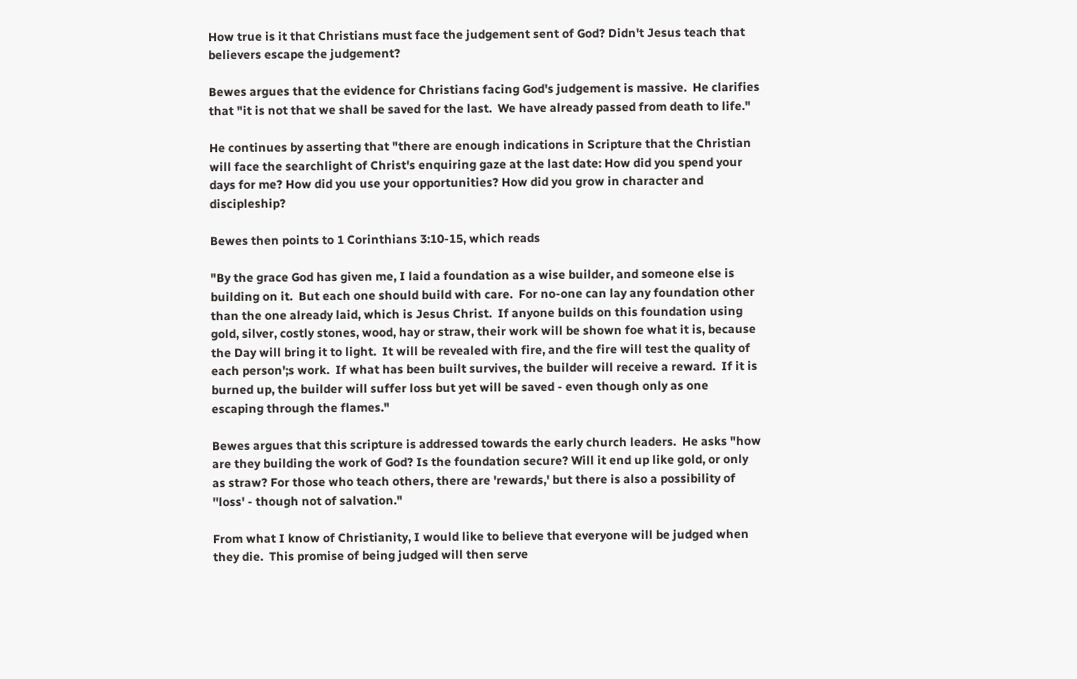How true is it that Christians must face the judgement sent of God? Didn't Jesus teach that believers escape the judgement?

Bewes argues that the evidence for Christians facing God's judgement is massive.  He clarifies that "it is not that we shall be saved for the last.  We have already passed from death to life."

He continues by asserting that "there are enough indications in Scripture that the Christian will face the searchlight of Christ's enquiring gaze at the last date: How did you spend your days for me? How did you use your opportunities? How did you grow in character and discipleship?

Bewes then points to 1 Corinthians 3:10-15, which reads

"By the grace God has given me, I laid a foundation as a wise builder, and someone else is building on it.  But each one should build with care.  For no-one can lay any foundation other than the one already laid, which is Jesus Christ.  If anyone builds on this foundation using gold, silver, costly stones, wood, hay or straw, their work will be shown foe what it is, because the Day will bring it to light.  It will be revealed with fire, and the fire will test the quality of each person';s work.  If what has been built survives, the builder will receive a reward.  If it is burned up, the builder will suffer loss but yet will be saved - even though only as one escaping through the flames."

Bewes argues that this scripture is addressed towards the early church leaders.  He asks "how are they building the work of God? Is the foundation secure? Will it end up like gold, or only as straw? For those who teach others, there are 'rewards,' but there is also a possibility of ''loss' - though not of salvation."

From what I know of Christianity, I would like to believe that everyone will be judged when they die.  This promise of being judged will then serve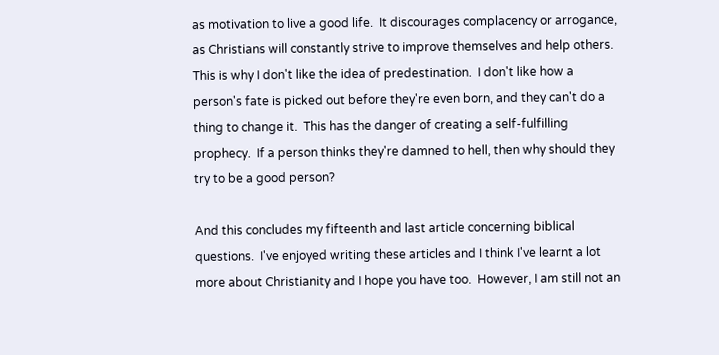as motivation to live a good life.  It discourages complacency or arrogance, as Christians will constantly strive to improve themselves and help others.  This is why I don't like the idea of predestination.  I don't like how a person's fate is picked out before they're even born, and they can't do a thing to change it.  This has the danger of creating a self-fulfilling prophecy.  If a person thinks they're damned to hell, then why should they try to be a good person?

And this concludes my fifteenth and last article concerning biblical questions.  I've enjoyed writing these articles and I think I've learnt a lot more about Christianity and I hope you have too.  However, I am still not an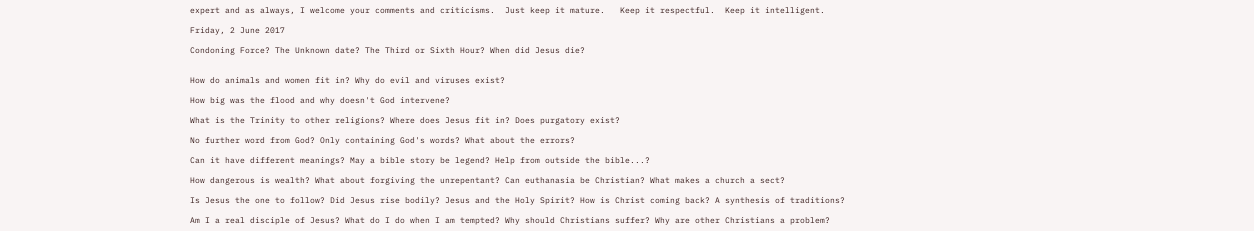expert and as always, I welcome your comments and criticisms.  Just keep it mature.   Keep it respectful.  Keep it intelligent.

Friday, 2 June 2017

Condoning Force? The Unknown date? The Third or Sixth Hour? When did Jesus die?


How do animals and women fit in? Why do evil and viruses exist?

How big was the flood and why doesn't God intervene?

What is the Trinity to other religions? Where does Jesus fit in? Does purgatory exist?

No further word from God? Only containing God's words? What about the errors?

Can it have different meanings? May a bible story be legend? Help from outside the bible...?

How dangerous is wealth? What about forgiving the unrepentant? Can euthanasia be Christian? What makes a church a sect?

Is Jesus the one to follow? Did Jesus rise bodily? Jesus and the Holy Spirit? How is Christ coming back? A synthesis of traditions?

Am I a real disciple of Jesus? What do I do when I am tempted? Why should Christians suffer? Why are other Christians a problem?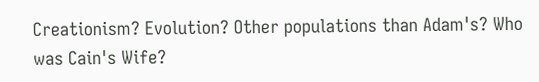Creationism? Evolution? Other populations than Adam's? Who was Cain's Wife?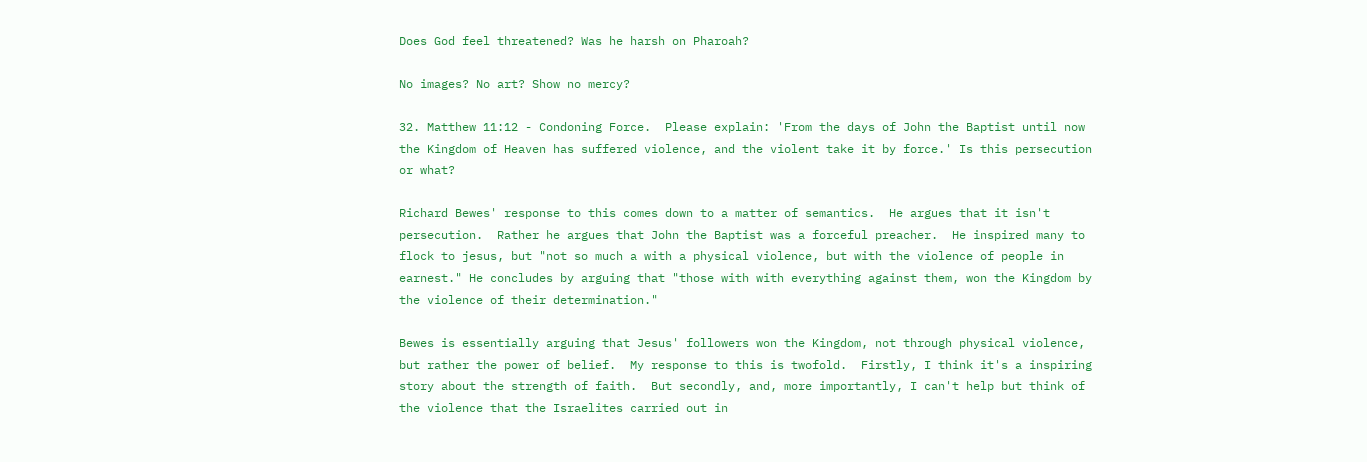Does God feel threatened? Was he harsh on Pharoah?

No images? No art? Show no mercy?

32. Matthew 11:12 - Condoning Force.  Please explain: 'From the days of John the Baptist until now the Kingdom of Heaven has suffered violence, and the violent take it by force.' Is this persecution or what?

Richard Bewes' response to this comes down to a matter of semantics.  He argues that it isn't persecution.  Rather he argues that John the Baptist was a forceful preacher.  He inspired many to flock to jesus, but "not so much a with a physical violence, but with the violence of people in earnest." He concludes by arguing that "those with with everything against them, won the Kingdom by the violence of their determination."

Bewes is essentially arguing that Jesus' followers won the Kingdom, not through physical violence, but rather the power of belief.  My response to this is twofold.  Firstly, I think it's a inspiring story about the strength of faith.  But secondly, and, more importantly, I can't help but think of the violence that the Israelites carried out in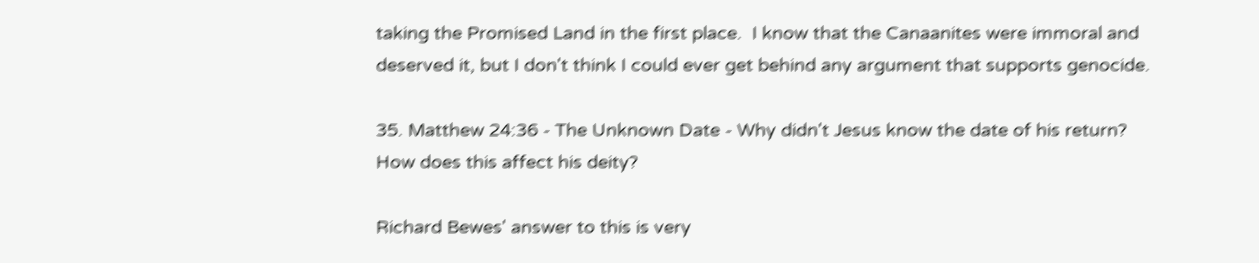taking the Promised Land in the first place.  I know that the Canaanites were immoral and deserved it, but I don't think I could ever get behind any argument that supports genocide.

35. Matthew 24:36 - The Unknown Date - Why didn't Jesus know the date of his return? How does this affect his deity?

Richard Bewes' answer to this is very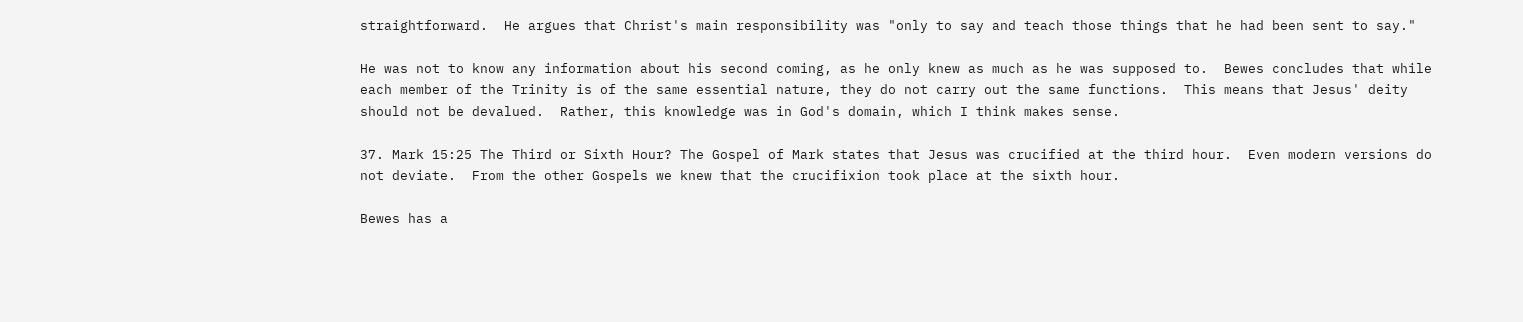straightforward.  He argues that Christ's main responsibility was "only to say and teach those things that he had been sent to say."

He was not to know any information about his second coming, as he only knew as much as he was supposed to.  Bewes concludes that while each member of the Trinity is of the same essential nature, they do not carry out the same functions.  This means that Jesus' deity should not be devalued.  Rather, this knowledge was in God's domain, which I think makes sense.

37. Mark 15:25 The Third or Sixth Hour? The Gospel of Mark states that Jesus was crucified at the third hour.  Even modern versions do not deviate.  From the other Gospels we knew that the crucifixion took place at the sixth hour.

Bewes has a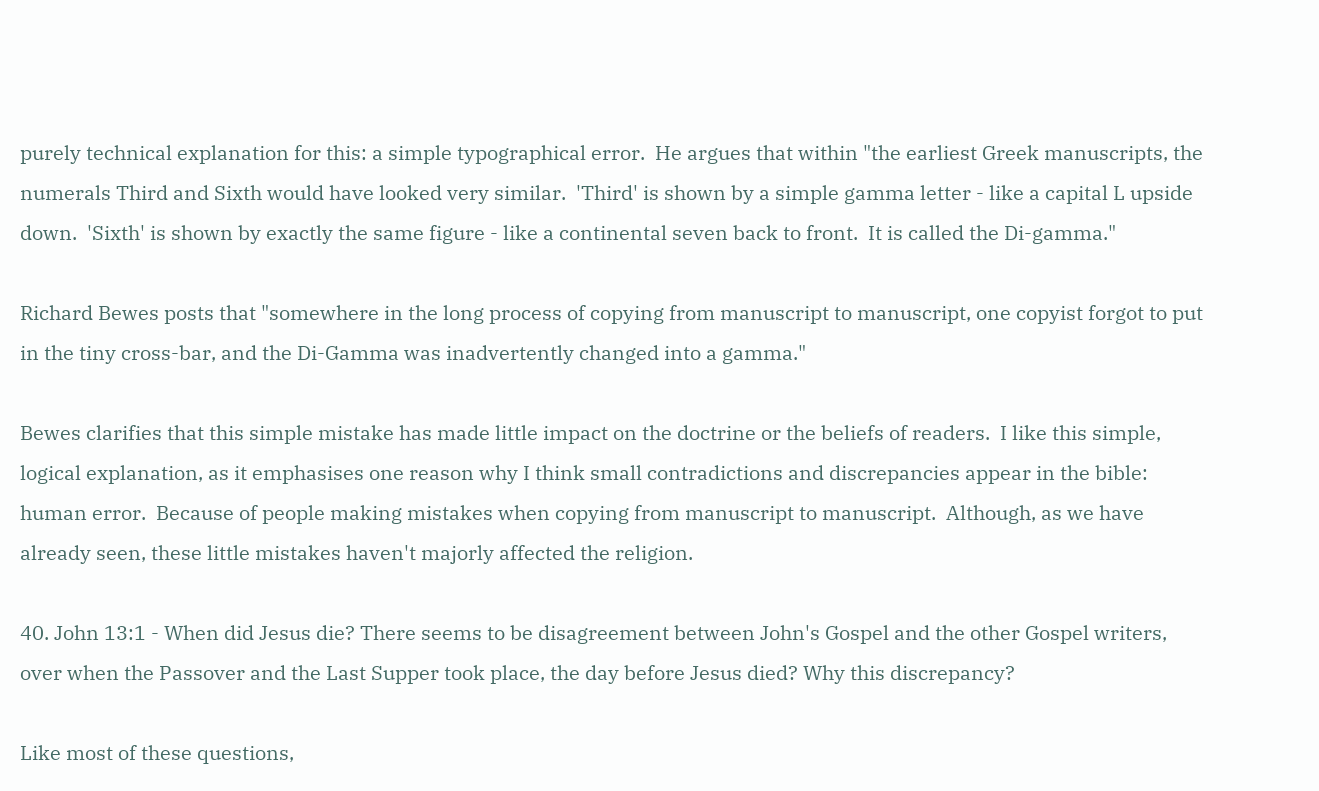purely technical explanation for this: a simple typographical error.  He argues that within "the earliest Greek manuscripts, the numerals Third and Sixth would have looked very similar.  'Third' is shown by a simple gamma letter - like a capital L upside down.  'Sixth' is shown by exactly the same figure - like a continental seven back to front.  It is called the Di-gamma."

Richard Bewes posts that "somewhere in the long process of copying from manuscript to manuscript, one copyist forgot to put in the tiny cross-bar, and the Di-Gamma was inadvertently changed into a gamma."

Bewes clarifies that this simple mistake has made little impact on the doctrine or the beliefs of readers.  I like this simple, logical explanation, as it emphasises one reason why I think small contradictions and discrepancies appear in the bible: human error.  Because of people making mistakes when copying from manuscript to manuscript.  Although, as we have already seen, these little mistakes haven't majorly affected the religion.

40. John 13:1 - When did Jesus die? There seems to be disagreement between John's Gospel and the other Gospel writers, over when the Passover and the Last Supper took place, the day before Jesus died? Why this discrepancy?

Like most of these questions,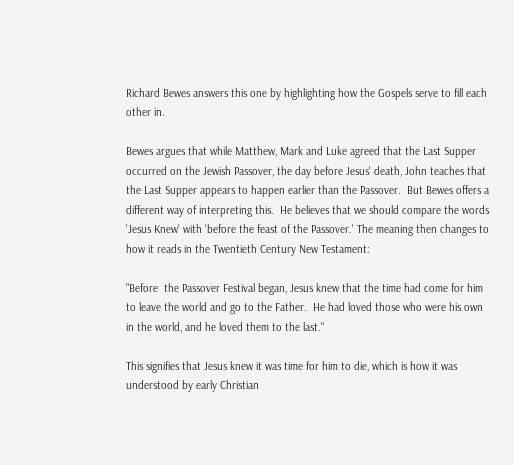Richard Bewes answers this one by highlighting how the Gospels serve to fill each other in.

Bewes argues that while Matthew, Mark and Luke agreed that the Last Supper occurred on the Jewish Passover, the day before Jesus' death, John teaches that the Last Supper appears to happen earlier than the Passover.  But Bewes offers a different way of interpreting this.  He believes that we should compare the words 'Jesus Knew' with 'before the feast of the Passover.' The meaning then changes to how it reads in the Twentieth Century New Testament:

"Before  the Passover Festival began, Jesus knew that the time had come for him to leave the world and go to the Father.  He had loved those who were his own in the world, and he loved them to the last."

This signifies that Jesus knew it was time for him to die, which is how it was understood by early Christian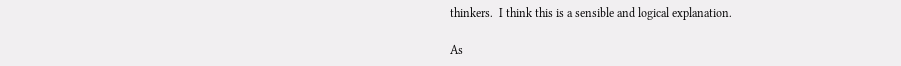thinkers.  I think this is a sensible and logical explanation.

As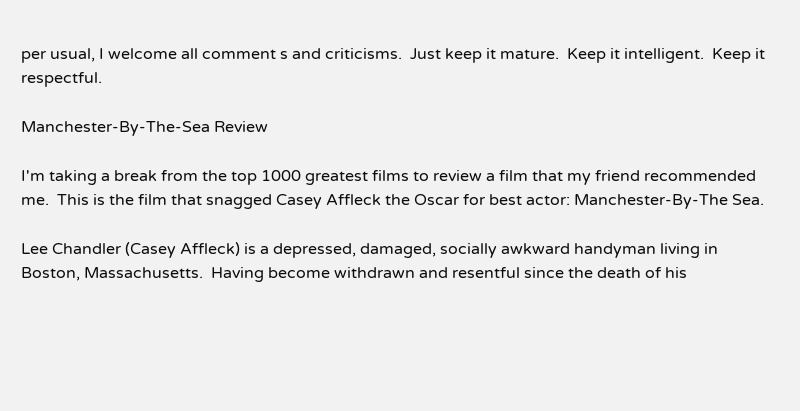per usual, I welcome all comment s and criticisms.  Just keep it mature.  Keep it intelligent.  Keep it respectful.

Manchester-By-The-Sea Review

I'm taking a break from the top 1000 greatest films to review a film that my friend recommended me.  This is the film that snagged Casey Affleck the Oscar for best actor: Manchester-By-The Sea.

Lee Chandler (Casey Affleck) is a depressed, damaged, socially awkward handyman living in Boston, Massachusetts.  Having become withdrawn and resentful since the death of his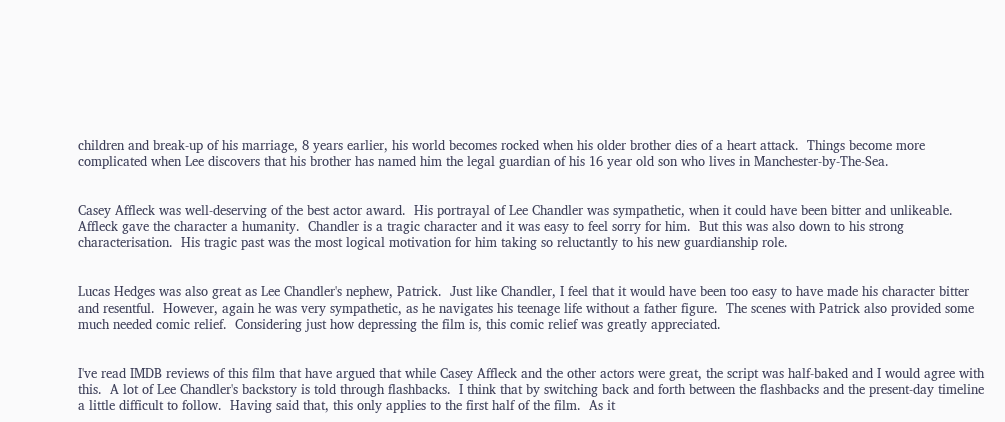children and break-up of his marriage, 8 years earlier, his world becomes rocked when his older brother dies of a heart attack.  Things become more complicated when Lee discovers that his brother has named him the legal guardian of his 16 year old son who lives in Manchester-by-The-Sea.


Casey Affleck was well-deserving of the best actor award.  His portrayal of Lee Chandler was sympathetic, when it could have been bitter and unlikeable.  Affleck gave the character a humanity.  Chandler is a tragic character and it was easy to feel sorry for him.  But this was also down to his strong characterisation.  His tragic past was the most logical motivation for him taking so reluctantly to his new guardianship role.


Lucas Hedges was also great as Lee Chandler's nephew, Patrick.  Just like Chandler, I feel that it would have been too easy to have made his character bitter and resentful.  However, again he was very sympathetic, as he navigates his teenage life without a father figure.  The scenes with Patrick also provided some much needed comic relief.  Considering just how depressing the film is, this comic relief was greatly appreciated.


I've read IMDB reviews of this film that have argued that while Casey Affleck and the other actors were great, the script was half-baked and I would agree with this.  A lot of Lee Chandler's backstory is told through flashbacks.  I think that by switching back and forth between the flashbacks and the present-day timeline a little difficult to follow.  Having said that, this only applies to the first half of the film.  As it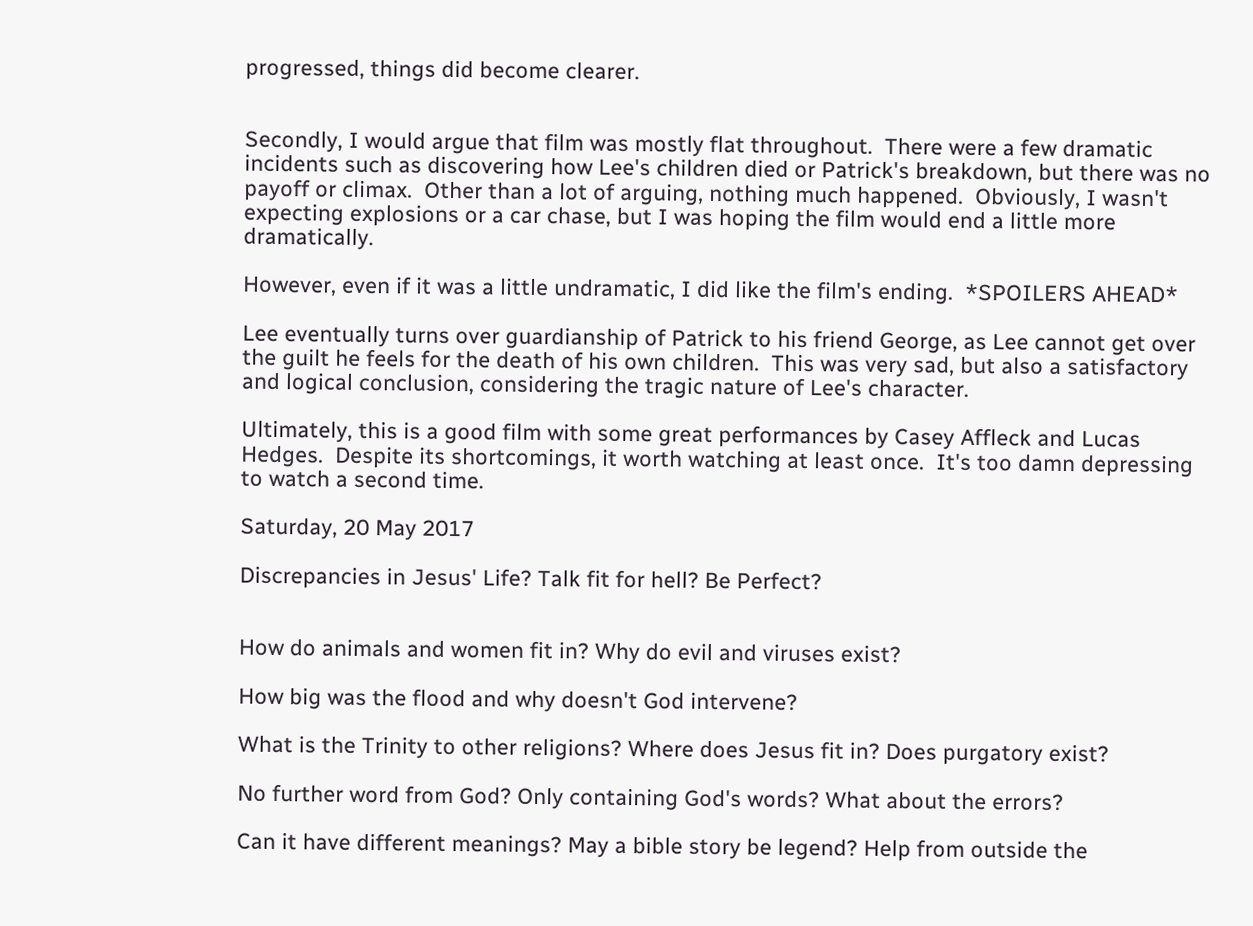progressed, things did become clearer.


Secondly, I would argue that film was mostly flat throughout.  There were a few dramatic incidents such as discovering how Lee's children died or Patrick's breakdown, but there was no payoff or climax.  Other than a lot of arguing, nothing much happened.  Obviously, I wasn't expecting explosions or a car chase, but I was hoping the film would end a little more dramatically.

However, even if it was a little undramatic, I did like the film's ending.  *SPOILERS AHEAD*

Lee eventually turns over guardianship of Patrick to his friend George, as Lee cannot get over the guilt he feels for the death of his own children.  This was very sad, but also a satisfactory and logical conclusion, considering the tragic nature of Lee's character.

Ultimately, this is a good film with some great performances by Casey Affleck and Lucas Hedges.  Despite its shortcomings, it worth watching at least once.  It's too damn depressing to watch a second time.

Saturday, 20 May 2017

Discrepancies in Jesus' Life? Talk fit for hell? Be Perfect?


How do animals and women fit in? Why do evil and viruses exist?

How big was the flood and why doesn't God intervene?

What is the Trinity to other religions? Where does Jesus fit in? Does purgatory exist?

No further word from God? Only containing God's words? What about the errors?

Can it have different meanings? May a bible story be legend? Help from outside the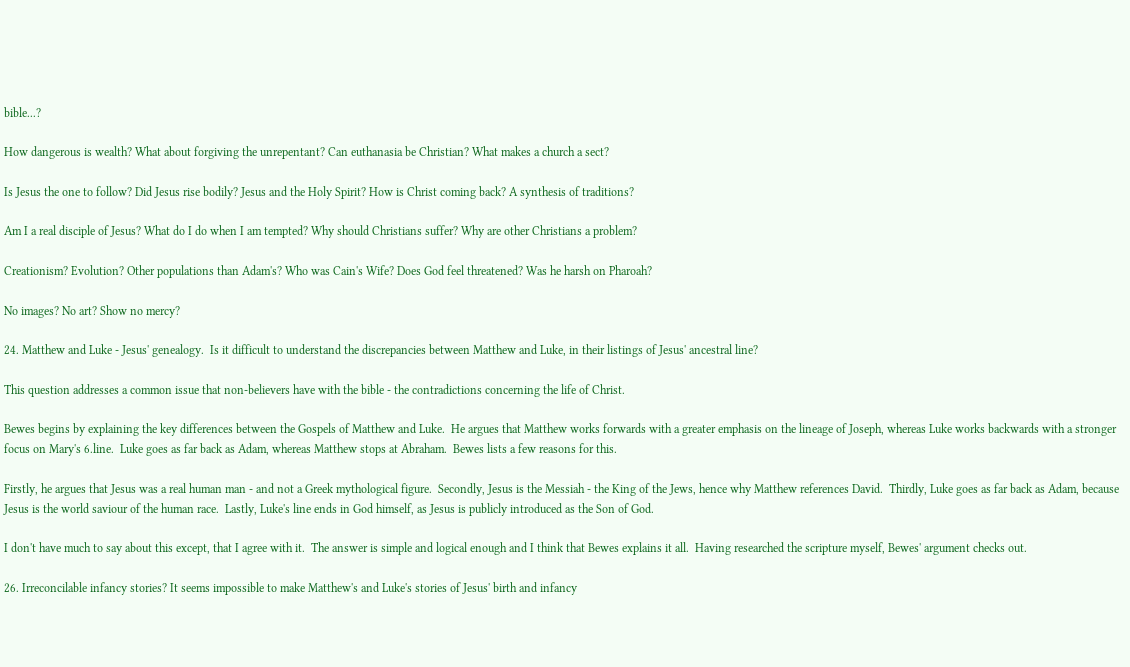bible...?

How dangerous is wealth? What about forgiving the unrepentant? Can euthanasia be Christian? What makes a church a sect?

Is Jesus the one to follow? Did Jesus rise bodily? Jesus and the Holy Spirit? How is Christ coming back? A synthesis of traditions?

Am I a real disciple of Jesus? What do I do when I am tempted? Why should Christians suffer? Why are other Christians a problem?

Creationism? Evolution? Other populations than Adam's? Who was Cain's Wife? Does God feel threatened? Was he harsh on Pharoah?

No images? No art? Show no mercy?

24. Matthew and Luke - Jesus' genealogy.  Is it difficult to understand the discrepancies between Matthew and Luke, in their listings of Jesus' ancestral line?

This question addresses a common issue that non-believers have with the bible - the contradictions concerning the life of Christ.

Bewes begins by explaining the key differences between the Gospels of Matthew and Luke.  He argues that Matthew works forwards with a greater emphasis on the lineage of Joseph, whereas Luke works backwards with a stronger focus on Mary's 6.line.  Luke goes as far back as Adam, whereas Matthew stops at Abraham.  Bewes lists a few reasons for this.

Firstly, he argues that Jesus was a real human man - and not a Greek mythological figure.  Secondly, Jesus is the Messiah - the King of the Jews, hence why Matthew references David.  Thirdly, Luke goes as far back as Adam, because Jesus is the world saviour of the human race.  Lastly, Luke's line ends in God himself, as Jesus is publicly introduced as the Son of God.

I don't have much to say about this except, that I agree with it.  The answer is simple and logical enough and I think that Bewes explains it all.  Having researched the scripture myself, Bewes' argument checks out.

26. Irreconcilable infancy stories? It seems impossible to make Matthew's and Luke's stories of Jesus' birth and infancy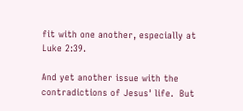fit with one another, especially at Luke 2:39.

And yet another issue with the contradictions of Jesus' life.  But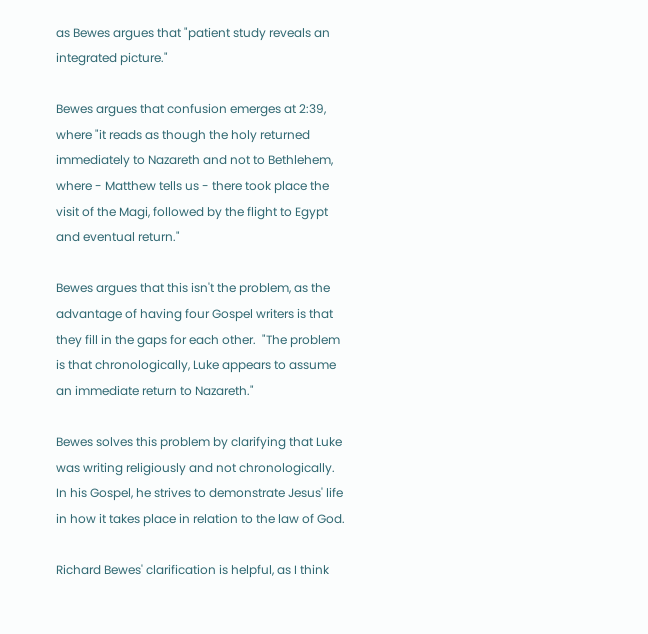as Bewes argues that "patient study reveals an integrated picture."

Bewes argues that confusion emerges at 2:39, where "it reads as though the holy returned immediately to Nazareth and not to Bethlehem, where - Matthew tells us - there took place the visit of the Magi, followed by the flight to Egypt and eventual return."

Bewes argues that this isn't the problem, as the advantage of having four Gospel writers is that they fill in the gaps for each other.  "The problem is that chronologically, Luke appears to assume an immediate return to Nazareth."

Bewes solves this problem by clarifying that Luke was writing religiously and not chronologically.  In his Gospel, he strives to demonstrate Jesus' life in how it takes place in relation to the law of God.

Richard Bewes' clarification is helpful, as I think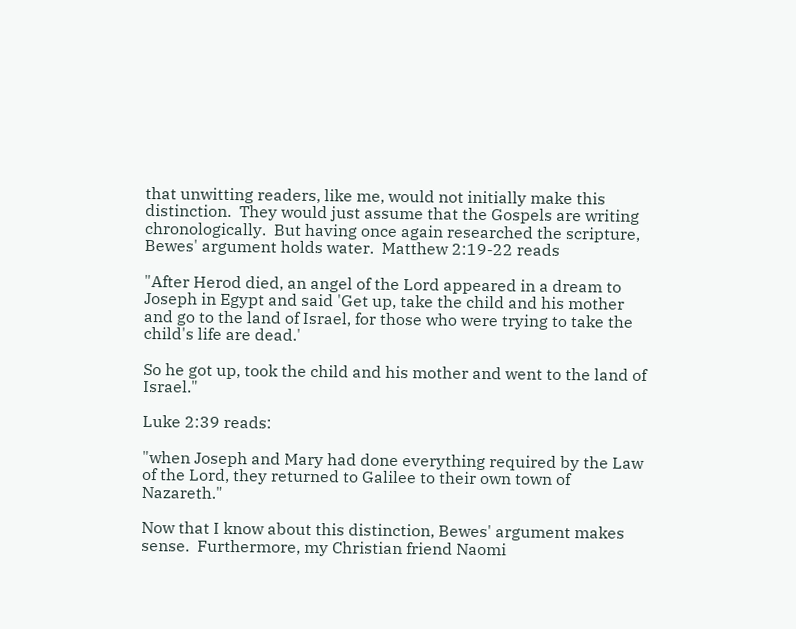that unwitting readers, like me, would not initially make this distinction.  They would just assume that the Gospels are writing chronologically.  But having once again researched the scripture, Bewes' argument holds water.  Matthew 2:19-22 reads

"After Herod died, an angel of the Lord appeared in a dream to Joseph in Egypt and said 'Get up, take the child and his mother and go to the land of Israel, for those who were trying to take the child's life are dead.'

So he got up, took the child and his mother and went to the land of Israel."

Luke 2:39 reads:

"when Joseph and Mary had done everything required by the Law of the Lord, they returned to Galilee to their own town of Nazareth."

Now that I know about this distinction, Bewes' argument makes sense.  Furthermore, my Christian friend Naomi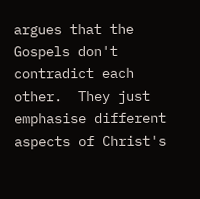argues that the Gospels don't contradict each other.  They just emphasise different aspects of Christ's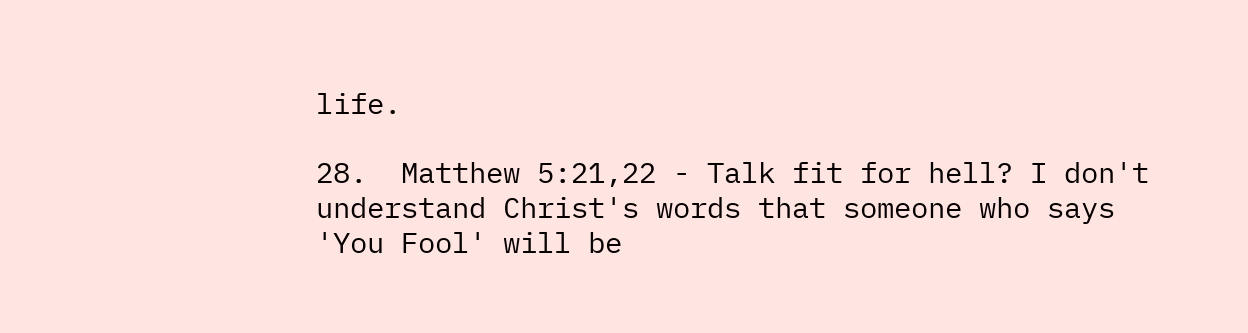life.

28.  Matthew 5:21,22 - Talk fit for hell? I don't understand Christ's words that someone who says 'You Fool' will be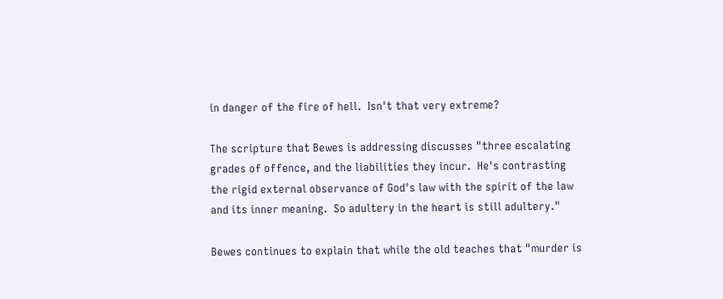in danger of the fire of hell.  Isn't that very extreme?

The scripture that Bewes is addressing discusses "three escalating grades of offence, and the liabilities they incur.  He's contrasting the rigid external observance of God's law with the spirit of the law and its inner meaning.  So adultery in the heart is still adultery."

Bewes continues to explain that while the old teaches that "murder is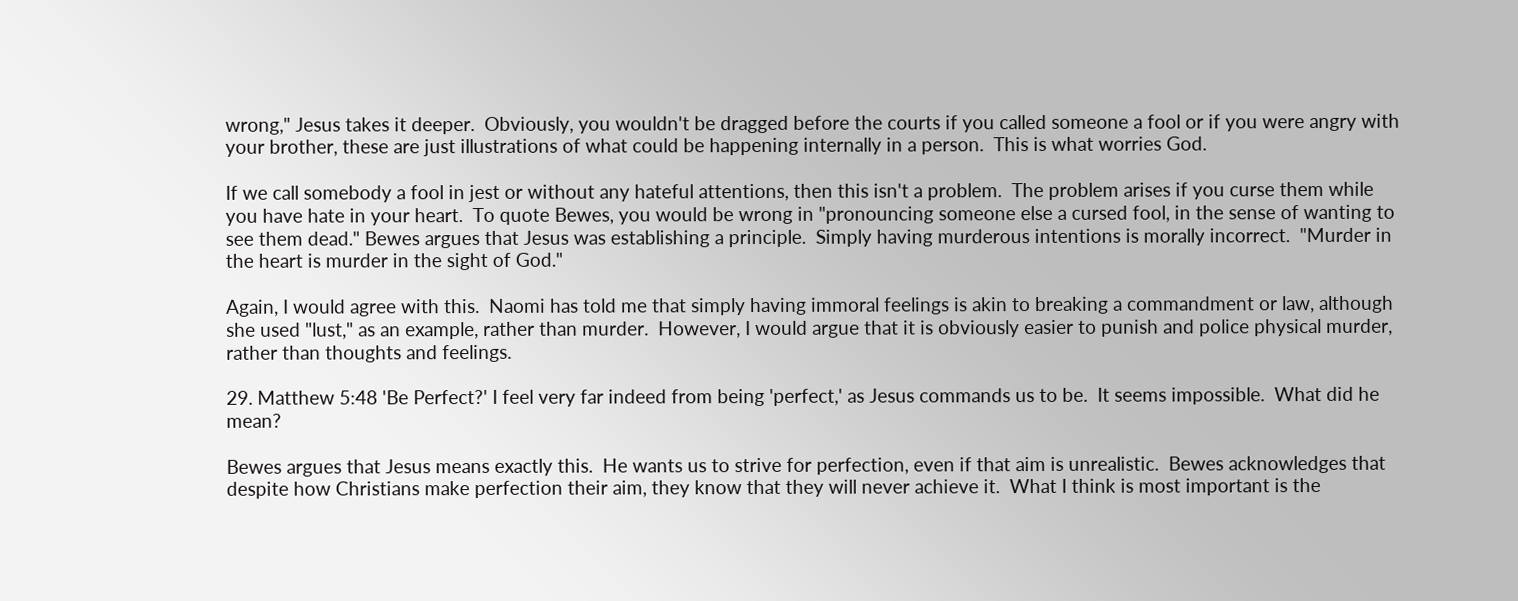wrong," Jesus takes it deeper.  Obviously, you wouldn't be dragged before the courts if you called someone a fool or if you were angry with your brother, these are just illustrations of what could be happening internally in a person.  This is what worries God.

If we call somebody a fool in jest or without any hateful attentions, then this isn't a problem.  The problem arises if you curse them while you have hate in your heart.  To quote Bewes, you would be wrong in "pronouncing someone else a cursed fool, in the sense of wanting to see them dead." Bewes argues that Jesus was establishing a principle.  Simply having murderous intentions is morally incorrect.  "Murder in the heart is murder in the sight of God."

Again, I would agree with this.  Naomi has told me that simply having immoral feelings is akin to breaking a commandment or law, although she used "lust," as an example, rather than murder.  However, I would argue that it is obviously easier to punish and police physical murder, rather than thoughts and feelings.

29. Matthew 5:48 'Be Perfect?' I feel very far indeed from being 'perfect,' as Jesus commands us to be.  It seems impossible.  What did he mean?

Bewes argues that Jesus means exactly this.  He wants us to strive for perfection, even if that aim is unrealistic.  Bewes acknowledges that despite how Christians make perfection their aim, they know that they will never achieve it.  What I think is most important is the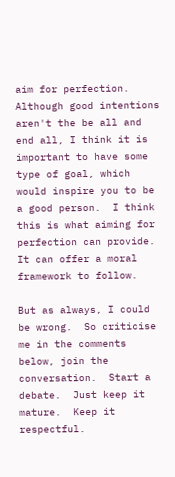aim for perfection.  Although good intentions aren't the be all and end all, I think it is important to have some type of goal, which would inspire you to be a good person.  I think this is what aiming for perfection can provide.  It can offer a moral framework to follow.

But as always, I could be wrong.  So criticise me in the comments below, join the conversation.  Start a debate.  Just keep it mature.  Keep it respectful.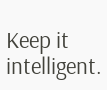Keep it intelligent.